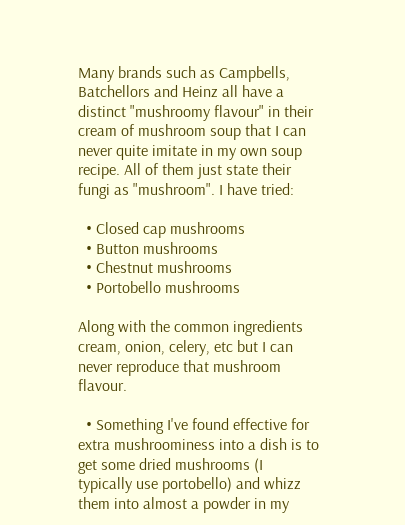Many brands such as Campbells, Batchellors and Heinz all have a distinct "mushroomy flavour" in their cream of mushroom soup that I can never quite imitate in my own soup recipe. All of them just state their fungi as "mushroom". I have tried:

  • Closed cap mushrooms
  • Button mushrooms
  • Chestnut mushrooms
  • Portobello mushrooms

Along with the common ingredients cream, onion, celery, etc but I can never reproduce that mushroom flavour.

  • Something I've found effective for extra mushroominess into a dish is to get some dried mushrooms (I typically use portobello) and whizz them into almost a powder in my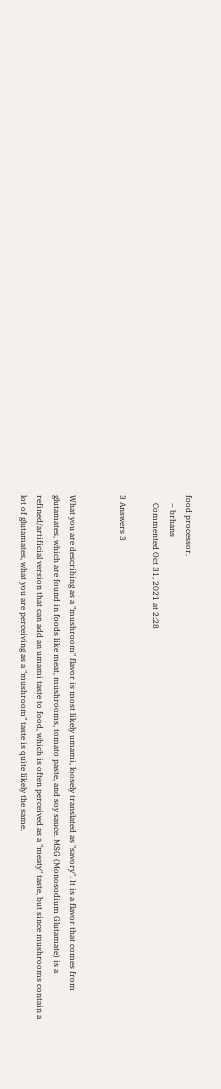food processor.
    – brhans
    Commented Oct 31, 2021 at 2:28

3 Answers 3


What you are describing as a "mushroom" flavor is most likely umami, loosely translated as "savory". It is a flavor that comes from glutamates, which are found in foods like meat, mushrooms, tomato paste, and soy sauce. MSG (Monosodium Glutamate) is a refined/artificial version that can add an umami taste to food, which is often perceived as a "meaty" taste, but since mushrooms contain a lot of glutamates, what you are perceiving as a "mushroom" taste is quite likely the same.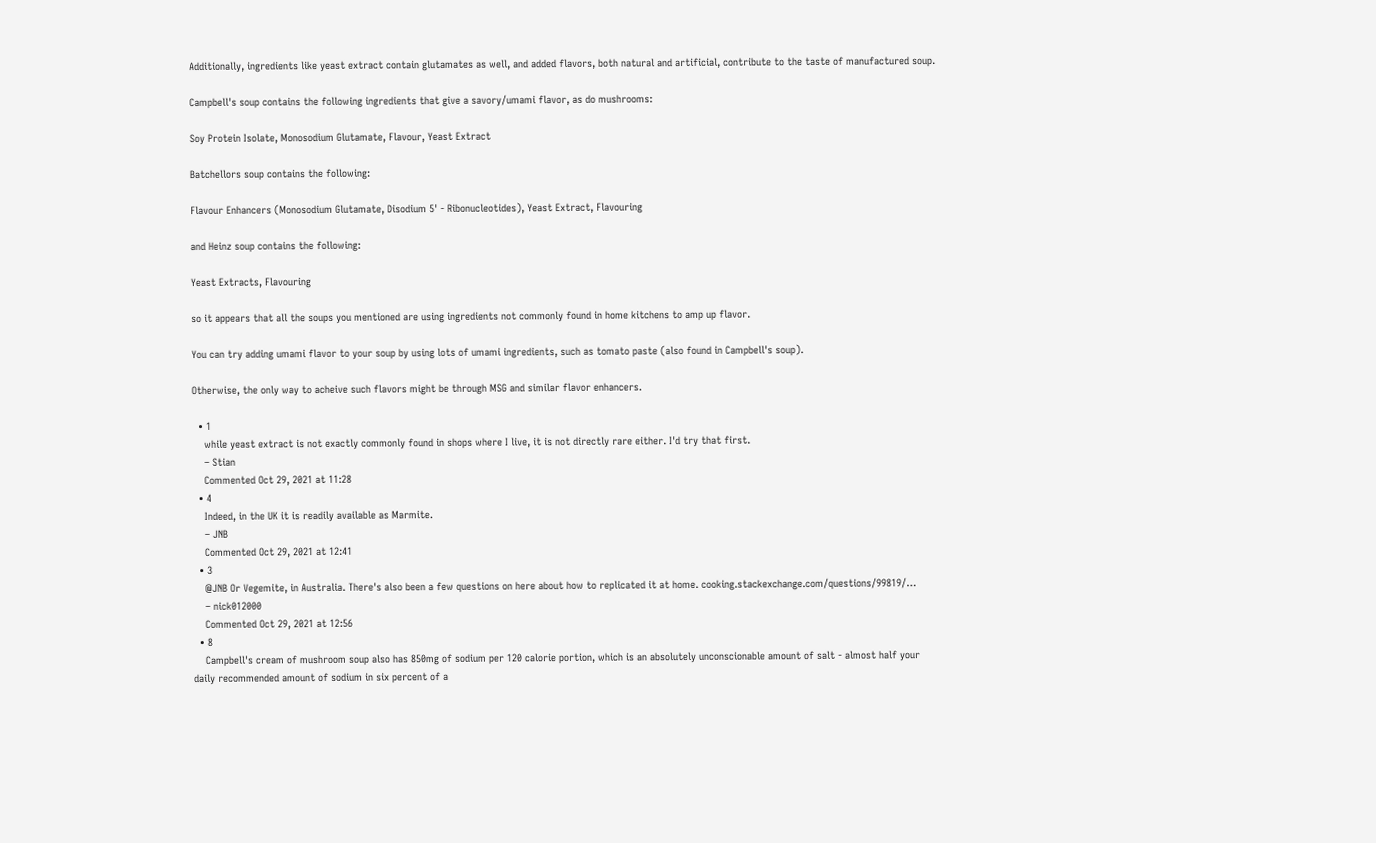Additionally, ingredients like yeast extract contain glutamates as well, and added flavors, both natural and artificial, contribute to the taste of manufactured soup.

Campbell's soup contains the following ingredients that give a savory/umami flavor, as do mushrooms:

Soy Protein Isolate, Monosodium Glutamate, Flavour, Yeast Extract

Batchellors soup contains the following:

Flavour Enhancers (Monosodium Glutamate, Disodium 5' - Ribonucleotides), Yeast Extract, Flavouring

and Heinz soup contains the following:

Yeast Extracts, Flavouring

so it appears that all the soups you mentioned are using ingredients not commonly found in home kitchens to amp up flavor.

You can try adding umami flavor to your soup by using lots of umami ingredients, such as tomato paste (also found in Campbell's soup).

Otherwise, the only way to acheive such flavors might be through MSG and similar flavor enhancers.

  • 1
    while yeast extract is not exactly commonly found in shops where I live, it is not directly rare either. I'd try that first.
    – Stian
    Commented Oct 29, 2021 at 11:28
  • 4
    Indeed, in the UK it is readily available as Marmite.
    – JNB
    Commented Oct 29, 2021 at 12:41
  • 3
    @JNB Or Vegemite, in Australia. There's also been a few questions on here about how to replicated it at home. cooking.stackexchange.com/questions/99819/…
    – nick012000
    Commented Oct 29, 2021 at 12:56
  • 8
    Campbell's cream of mushroom soup also has 850mg of sodium per 120 calorie portion, which is an absolutely unconscionable amount of salt - almost half your daily recommended amount of sodium in six percent of a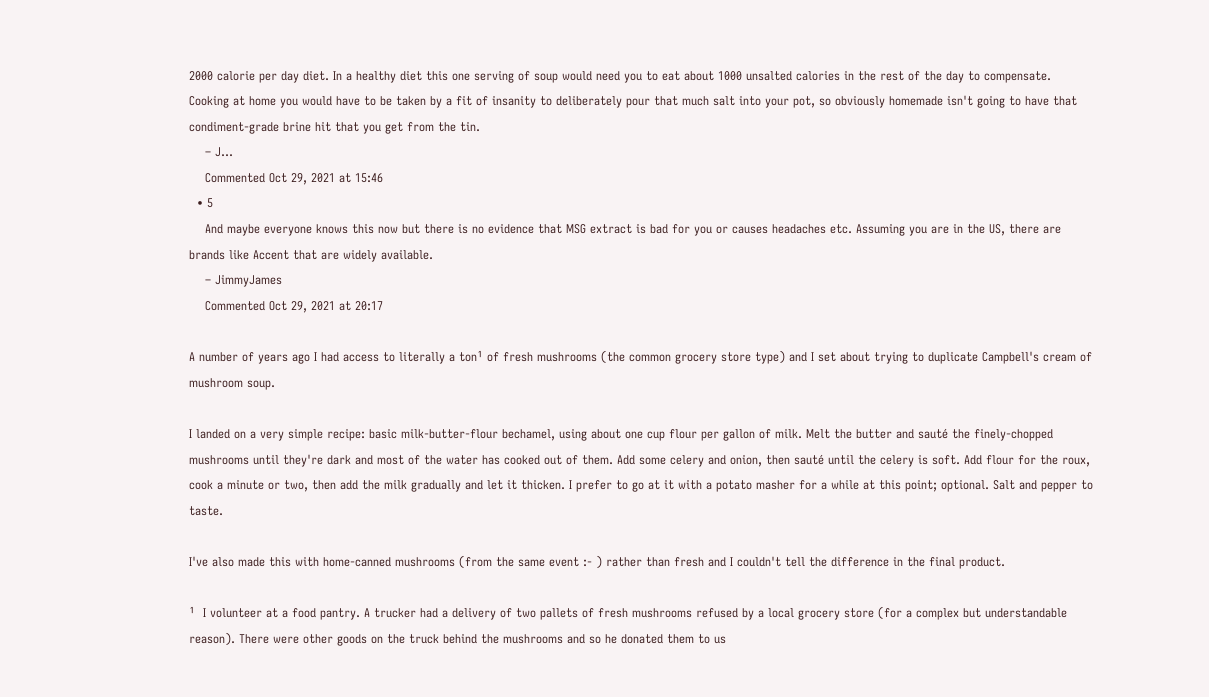2000 calorie per day diet. In a healthy diet this one serving of soup would need you to eat about 1000 unsalted calories in the rest of the day to compensate. Cooking at home you would have to be taken by a fit of insanity to deliberately pour that much salt into your pot, so obviously homemade isn't going to have that condiment-grade brine hit that you get from the tin.
    – J...
    Commented Oct 29, 2021 at 15:46
  • 5
    And maybe everyone knows this now but there is no evidence that MSG extract is bad for you or causes headaches etc. Assuming you are in the US, there are brands like Accent that are widely available.
    – JimmyJames
    Commented Oct 29, 2021 at 20:17

A number of years ago I had access to literally a ton¹ of fresh mushrooms (the common grocery store type) and I set about trying to duplicate Campbell's cream of mushroom soup.

I landed on a very simple recipe: basic milk-butter-flour bechamel, using about one cup flour per gallon of milk. Melt the butter and sauté the finely-chopped mushrooms until they're dark and most of the water has cooked out of them. Add some celery and onion, then sauté until the celery is soft. Add flour for the roux, cook a minute or two, then add the milk gradually and let it thicken. I prefer to go at it with a potato masher for a while at this point; optional. Salt and pepper to taste.

I've also made this with home-canned mushrooms (from the same event :- ) rather than fresh and I couldn't tell the difference in the final product.

¹  I volunteer at a food pantry. A trucker had a delivery of two pallets of fresh mushrooms refused by a local grocery store (for a complex but understandable reason). There were other goods on the truck behind the mushrooms and so he donated them to us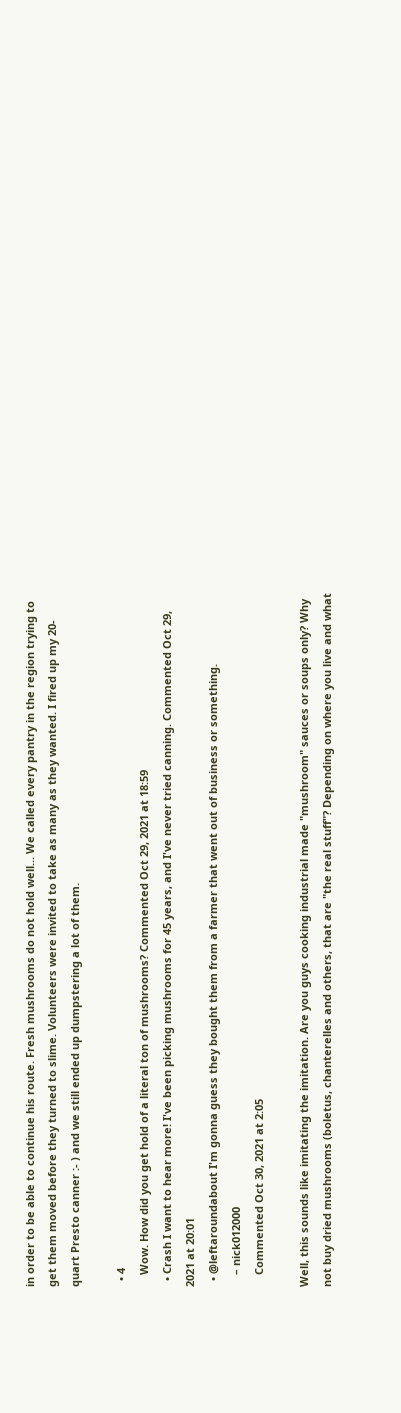in order to be able to continue his route. Fresh mushrooms do not hold well... We called every pantry in the region trying to get them moved before they turned to slime. Volunteers were invited to take as many as they wanted. I fired up my 20-quart Presto canner :- ) and we still ended up dumpstering a lot of them.

  • 4
    Wow. How did you get hold of a literal ton of mushrooms? Commented Oct 29, 2021 at 18:59
  • Crash I want to hear more! I've been picking mushrooms for 45 years, and I've never tried canning. Commented Oct 29, 2021 at 20:01
  • @leftaroundabout I'm gonna guess they bought them from a farmer that went out of business or something.
    – nick012000
    Commented Oct 30, 2021 at 2:05

Well, this sounds like imitating the imitation. Are you guys cooking industrial made "mushroom" sauces or soups only? Why not buy dried mushrooms (boletus, chanterelles and others, that are "the real stuff"? Depending on where you live and what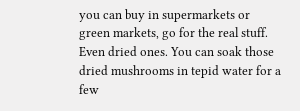you can buy in supermarkets or green markets, go for the real stuff. Even dried ones. You can soak those dried mushrooms in tepid water for a few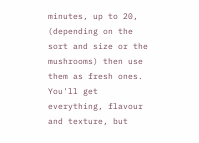minutes, up to 20, (depending on the sort and size or the mushrooms) then use them as fresh ones. You'll get everything, flavour and texture, but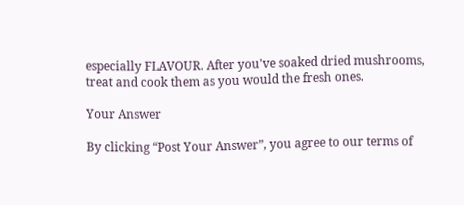especially FLAVOUR. After you've soaked dried mushrooms, treat and cook them as you would the fresh ones.

Your Answer

By clicking “Post Your Answer”, you agree to our terms of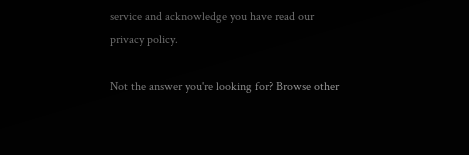service and acknowledge you have read our privacy policy.

Not the answer you're looking for? Browse other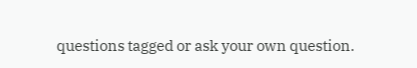questions tagged or ask your own question.